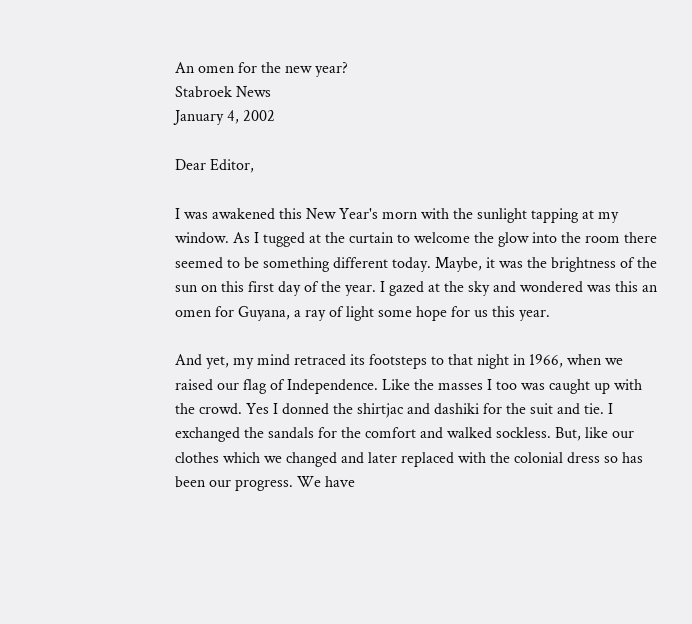An omen for the new year?
Stabroek News
January 4, 2002

Dear Editor,

I was awakened this New Year's morn with the sunlight tapping at my window. As I tugged at the curtain to welcome the glow into the room there seemed to be something different today. Maybe, it was the brightness of the sun on this first day of the year. I gazed at the sky and wondered was this an omen for Guyana, a ray of light some hope for us this year.

And yet, my mind retraced its footsteps to that night in 1966, when we raised our flag of Independence. Like the masses I too was caught up with the crowd. Yes I donned the shirtjac and dashiki for the suit and tie. I exchanged the sandals for the comfort and walked sockless. But, like our clothes which we changed and later replaced with the colonial dress so has been our progress. We have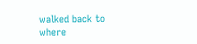walked back to where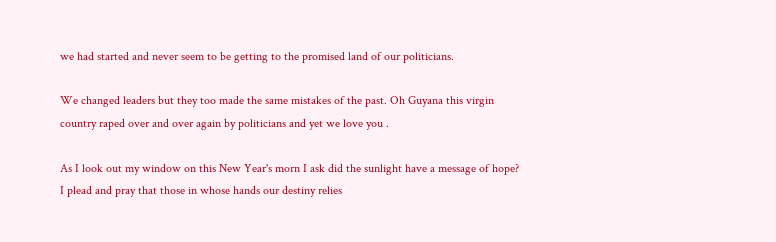we had started and never seem to be getting to the promised land of our politicians.

We changed leaders but they too made the same mistakes of the past. Oh Guyana this virgin country raped over and over again by politicians and yet we love you .

As I look out my window on this New Year's morn I ask did the sunlight have a message of hope? I plead and pray that those in whose hands our destiny relies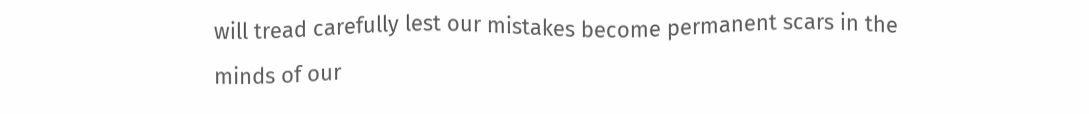will tread carefully lest our mistakes become permanent scars in the minds of our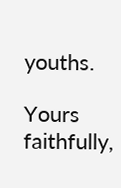youths.

Yours faithfully,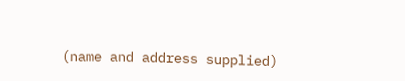(name and address supplied)